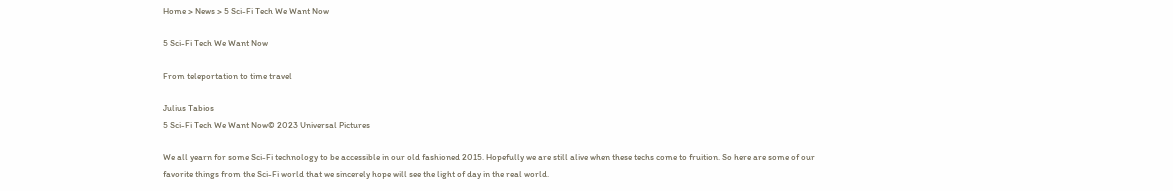Home > News > 5 Sci-Fi Tech We Want Now

5 Sci-Fi Tech We Want Now

From teleportation to time travel

Julius Tabios
5 Sci-Fi Tech We Want Now© 2023 Universal Pictures

We all yearn for some Sci-Fi technology to be accessible in our old fashioned 2015. Hopefully we are still alive when these techs come to fruition. So here are some of our favorite things from the Sci-Fi world that we sincerely hope will see the light of day in the real world.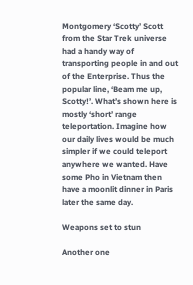Montgomery ‘Scotty’ Scott from the Star Trek universe had a handy way of transporting people in and out of the Enterprise. Thus the popular line, ‘Beam me up, Scotty!’. What’s shown here is mostly ‘short’ range teleportation. Imagine how our daily lives would be much simpler if we could teleport anywhere we wanted. Have some Pho in Vietnam then have a moonlit dinner in Paris later the same day.

Weapons set to stun

Another one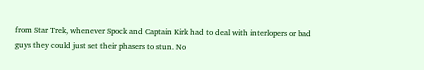from Star Trek, whenever Spock and Captain Kirk had to deal with interlopers or bad guys they could just set their phasers to stun. No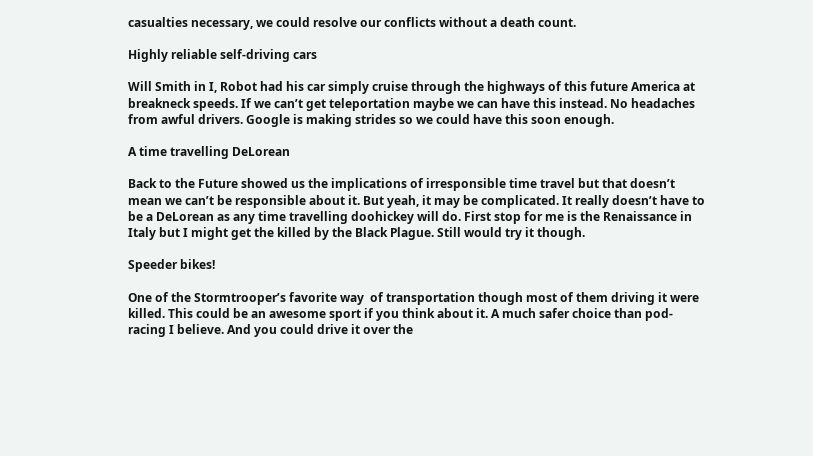casualties necessary, we could resolve our conflicts without a death count.

Highly reliable self-driving cars

Will Smith in I, Robot had his car simply cruise through the highways of this future America at breakneck speeds. If we can’t get teleportation maybe we can have this instead. No headaches from awful drivers. Google is making strides so we could have this soon enough.

A time travelling DeLorean

Back to the Future showed us the implications of irresponsible time travel but that doesn’t mean we can’t be responsible about it. But yeah, it may be complicated. It really doesn’t have to be a DeLorean as any time travelling doohickey will do. First stop for me is the Renaissance in Italy but I might get the killed by the Black Plague. Still would try it though.

Speeder bikes!

One of the Stormtrooper’s favorite way  of transportation though most of them driving it were killed. This could be an awesome sport if you think about it. A much safer choice than pod-racing I believe. And you could drive it over the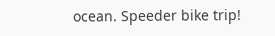ocean. Speeder bike trip!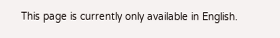This page is currently only available in English.